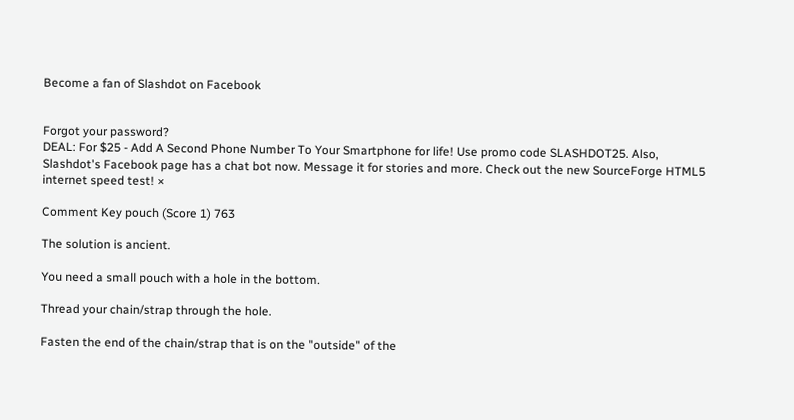Become a fan of Slashdot on Facebook


Forgot your password?
DEAL: For $25 - Add A Second Phone Number To Your Smartphone for life! Use promo code SLASHDOT25. Also, Slashdot's Facebook page has a chat bot now. Message it for stories and more. Check out the new SourceForge HTML5 internet speed test! ×

Comment Key pouch (Score 1) 763

The solution is ancient.

You need a small pouch with a hole in the bottom.

Thread your chain/strap through the hole.

Fasten the end of the chain/strap that is on the "outside" of the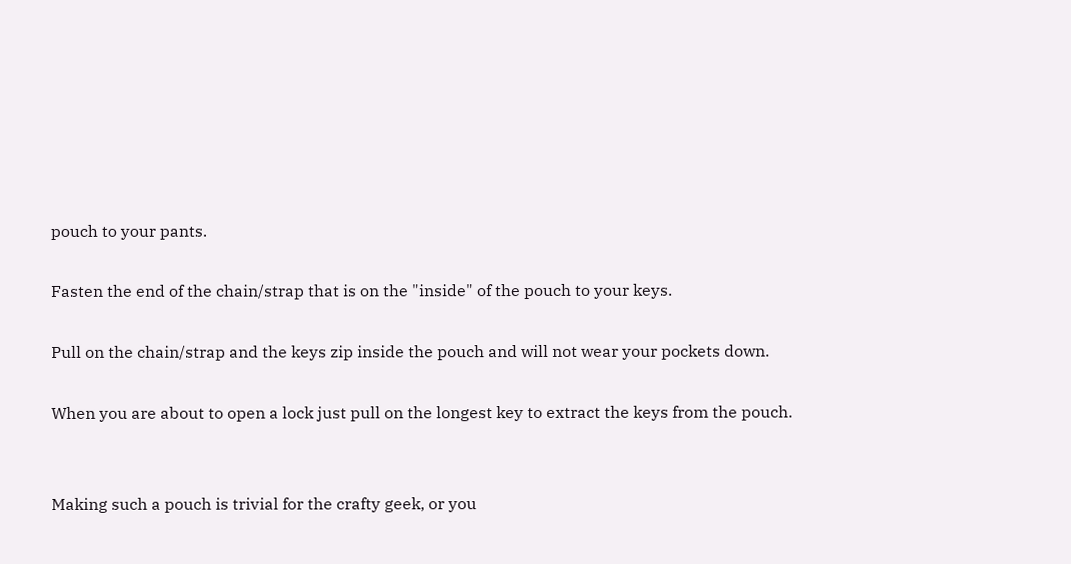pouch to your pants.

Fasten the end of the chain/strap that is on the "inside" of the pouch to your keys.

Pull on the chain/strap and the keys zip inside the pouch and will not wear your pockets down.

When you are about to open a lock just pull on the longest key to extract the keys from the pouch.


Making such a pouch is trivial for the crafty geek, or you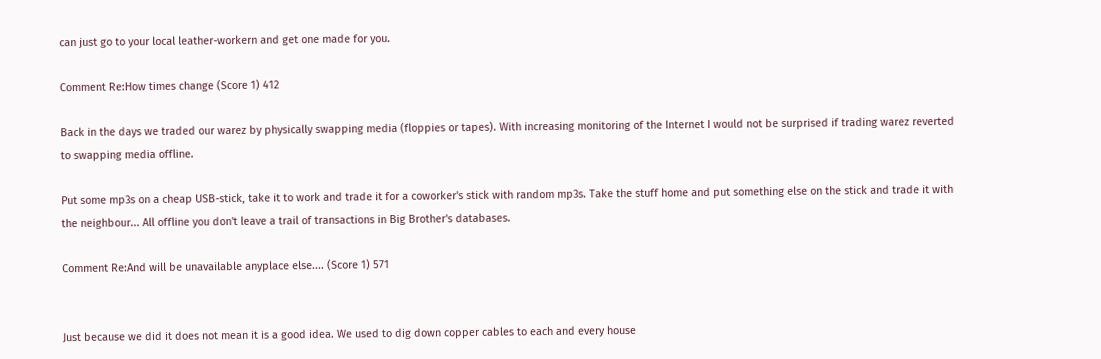can just go to your local leather-workern and get one made for you.

Comment Re:How times change (Score 1) 412

Back in the days we traded our warez by physically swapping media (floppies or tapes). With increasing monitoring of the Internet I would not be surprised if trading warez reverted to swapping media offline.

Put some mp3s on a cheap USB-stick, take it to work and trade it for a coworker's stick with random mp3s. Take the stuff home and put something else on the stick and trade it with the neighbour... All offline you don't leave a trail of transactions in Big Brother's databases.

Comment Re:And will be unavailable anyplace else.... (Score 1) 571


Just because we did it does not mean it is a good idea. We used to dig down copper cables to each and every house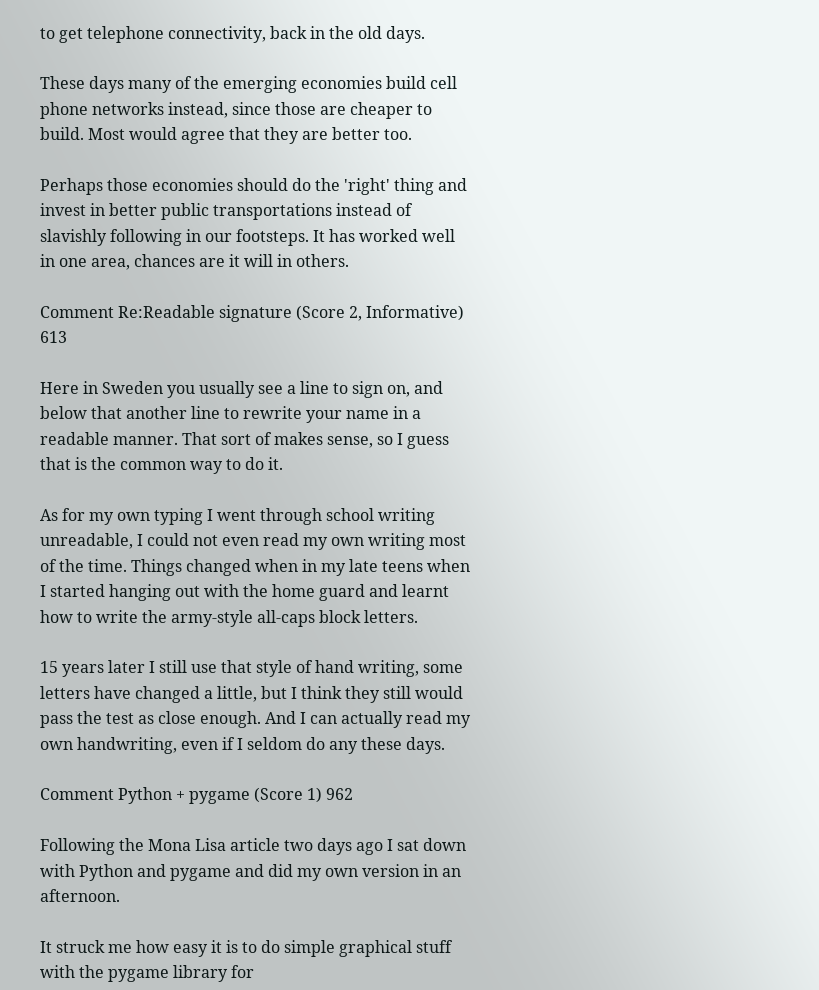to get telephone connectivity, back in the old days.

These days many of the emerging economies build cell phone networks instead, since those are cheaper to build. Most would agree that they are better too.

Perhaps those economies should do the 'right' thing and invest in better public transportations instead of slavishly following in our footsteps. It has worked well in one area, chances are it will in others.

Comment Re:Readable signature (Score 2, Informative) 613

Here in Sweden you usually see a line to sign on, and below that another line to rewrite your name in a readable manner. That sort of makes sense, so I guess that is the common way to do it.

As for my own typing I went through school writing unreadable, I could not even read my own writing most of the time. Things changed when in my late teens when I started hanging out with the home guard and learnt how to write the army-style all-caps block letters.

15 years later I still use that style of hand writing, some letters have changed a little, but I think they still would pass the test as close enough. And I can actually read my own handwriting, even if I seldom do any these days.

Comment Python + pygame (Score 1) 962

Following the Mona Lisa article two days ago I sat down with Python and pygame and did my own version in an afternoon.

It struck me how easy it is to do simple graphical stuff with the pygame library for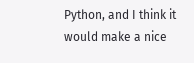Python, and I think it would make a nice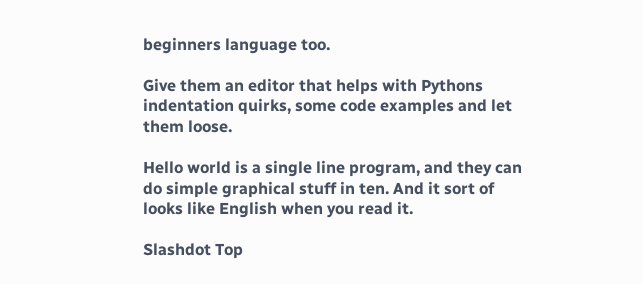beginners language too.

Give them an editor that helps with Pythons indentation quirks, some code examples and let them loose.

Hello world is a single line program, and they can do simple graphical stuff in ten. And it sort of looks like English when you read it.

Slashdot Top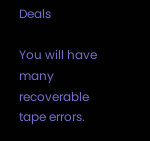Deals

You will have many recoverable tape errors.